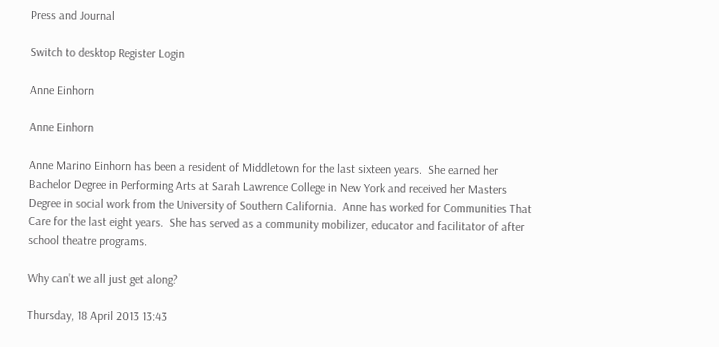Press and Journal

Switch to desktop Register Login

Anne Einhorn

Anne Einhorn

Anne Marino Einhorn has been a resident of Middletown for the last sixteen years.  She earned her Bachelor Degree in Performing Arts at Sarah Lawrence College in New York and received her Masters Degree in social work from the University of Southern California.  Anne has worked for Communities That Care for the last eight years.  She has served as a community mobilizer, educator and facilitator of after school theatre programs.

Why can’t we all just get along?

Thursday, 18 April 2013 13:43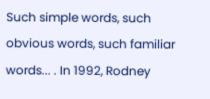Such simple words, such obvious words, such familiar words... . In 1992, Rodney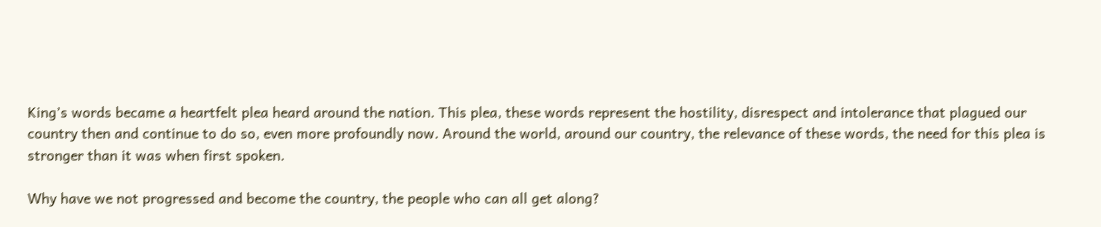King’s words became a heartfelt plea heard around the nation. This plea, these words represent the hostility, disrespect and intolerance that plagued our country then and continue to do so, even more profoundly now. Around the world, around our country, the relevance of these words, the need for this plea is stronger than it was when first spoken.

Why have we not progressed and become the country, the people who can all get along?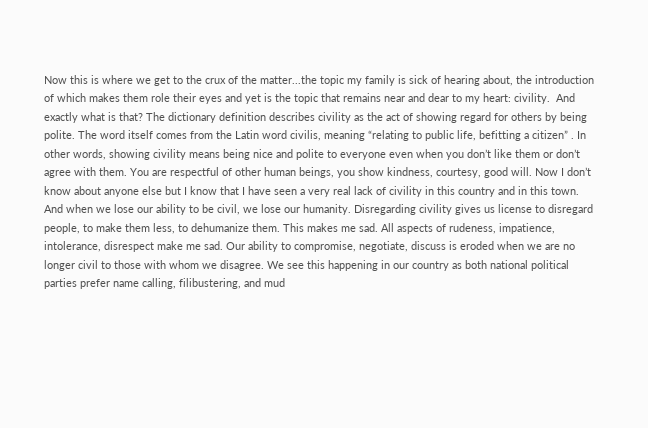Now this is where we get to the crux of the matter...the topic my family is sick of hearing about, the introduction of which makes them role their eyes and yet is the topic that remains near and dear to my heart: civility.  And exactly what is that? The dictionary definition describes civility as the act of showing regard for others by being polite. The word itself comes from the Latin word civilis, meaning “relating to public life, befitting a citizen” . In other words, showing civility means being nice and polite to everyone even when you don’t like them or don’t agree with them. You are respectful of other human beings, you show kindness, courtesy, good will. Now I don’t know about anyone else but I know that I have seen a very real lack of civility in this country and in this town. And when we lose our ability to be civil, we lose our humanity. Disregarding civility gives us license to disregard people, to make them less, to dehumanize them. This makes me sad. All aspects of rudeness, impatience, intolerance, disrespect make me sad. Our ability to compromise, negotiate, discuss is eroded when we are no longer civil to those with whom we disagree. We see this happening in our country as both national political parties prefer name calling, filibustering, and mud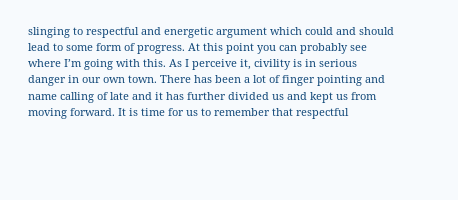slinging to respectful and energetic argument which could and should lead to some form of progress. At this point you can probably see where I’m going with this. As I perceive it, civility is in serious danger in our own town. There has been a lot of finger pointing and name calling of late and it has further divided us and kept us from moving forward. It is time for us to remember that respectful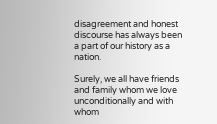disagreement and honest discourse has always been a part of our history as a nation.

Surely, we all have friends and family whom we love unconditionally and with whom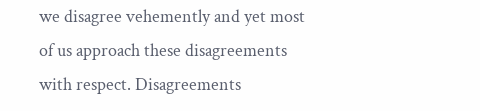we disagree vehemently and yet most of us approach these disagreements with respect. Disagreements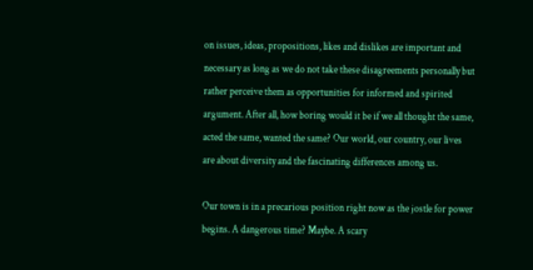on issues, ideas, propositions, likes and dislikes are important and necessary as long as we do not take these disagreements personally but rather perceive them as opportunities for informed and spirited argument. After all, how boring would it be if we all thought the same, acted the same, wanted the same? Our world, our country, our lives are about diversity and the fascinating differences among us.

Our town is in a precarious position right now as the jostle for power begins. A dangerous time? Maybe. A scary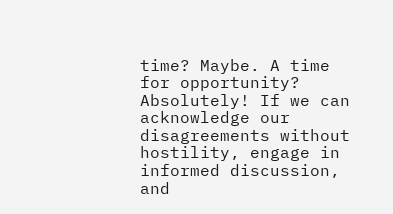time? Maybe. A time for opportunity? Absolutely! If we can acknowledge our disagreements without hostility, engage in informed discussion, and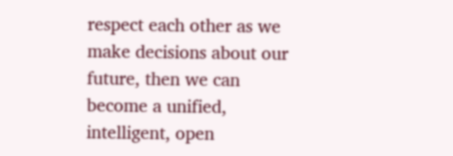respect each other as we make decisions about our future, then we can become a unified, intelligent, open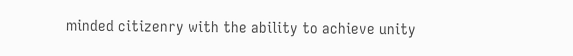minded citizenry with the ability to achieve unity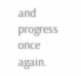and progress once again.